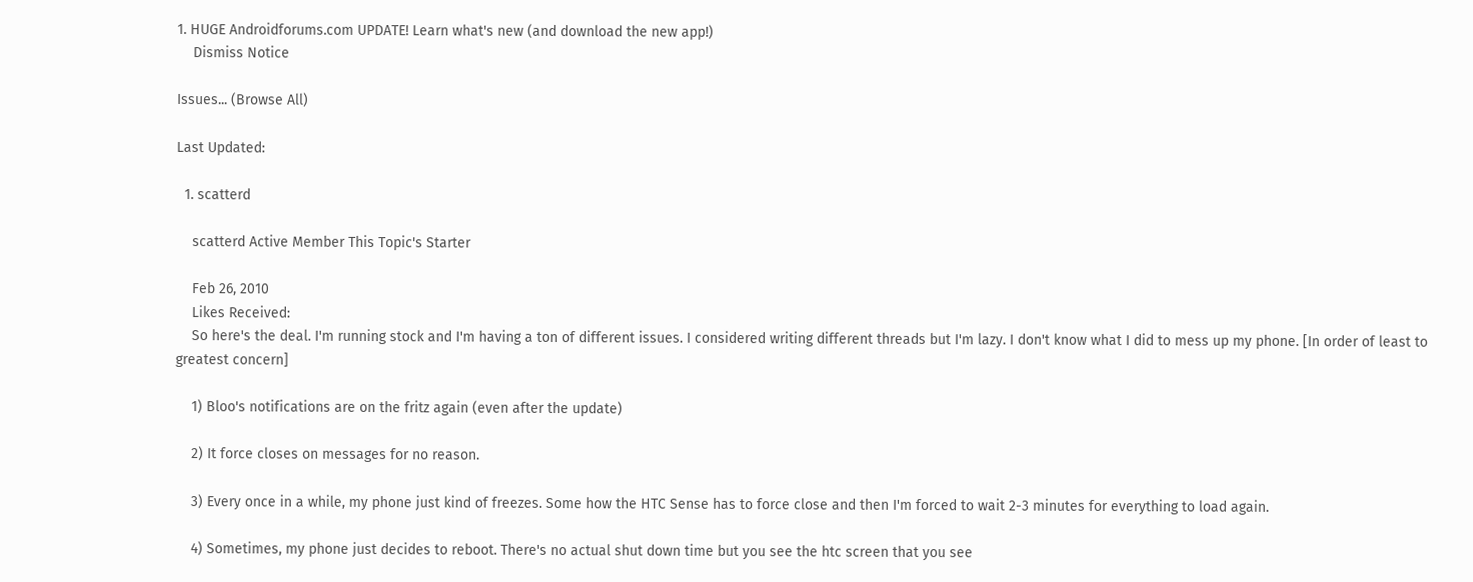1. HUGE Androidforums.com UPDATE! Learn what's new (and download the new app!)
    Dismiss Notice

Issues... (Browse All)

Last Updated:

  1. scatterd

    scatterd Active Member This Topic's Starter

    Feb 26, 2010
    Likes Received:
    So here's the deal. I'm running stock and I'm having a ton of different issues. I considered writing different threads but I'm lazy. I don't know what I did to mess up my phone. [In order of least to greatest concern]

    1) Bloo's notifications are on the fritz again (even after the update)

    2) It force closes on messages for no reason.

    3) Every once in a while, my phone just kind of freezes. Some how the HTC Sense has to force close and then I'm forced to wait 2-3 minutes for everything to load again.

    4) Sometimes, my phone just decides to reboot. There's no actual shut down time but you see the htc screen that you see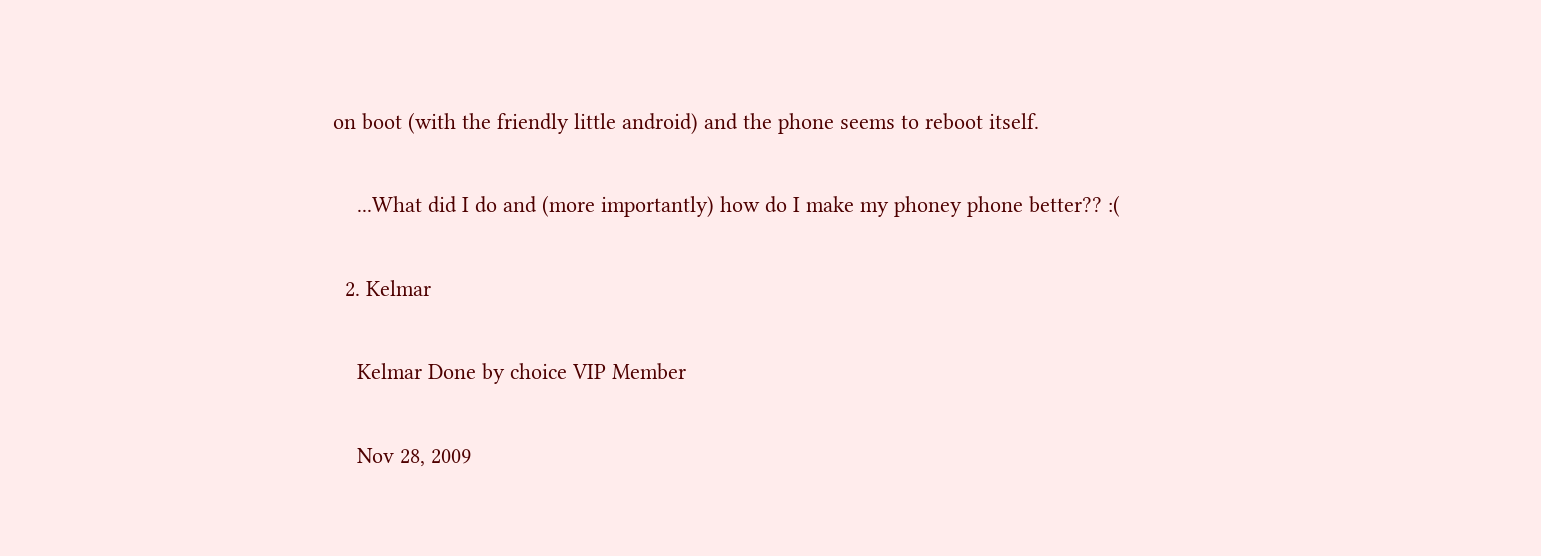on boot (with the friendly little android) and the phone seems to reboot itself.

    ...What did I do and (more importantly) how do I make my phoney phone better?? :(

  2. Kelmar

    Kelmar Done by choice VIP Member

    Nov 28, 2009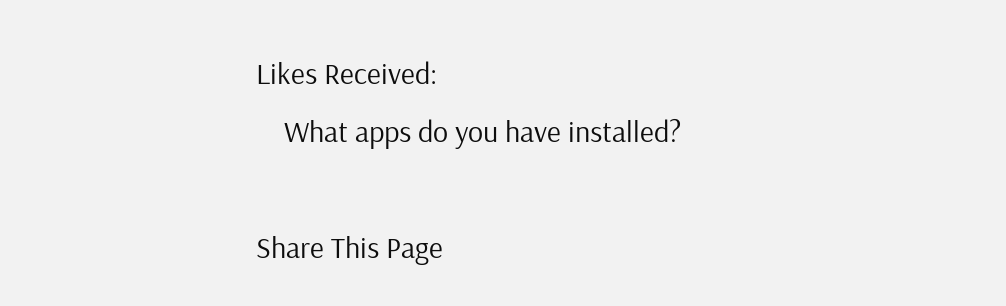Likes Received:
    What apps do you have installed?

Share This Page